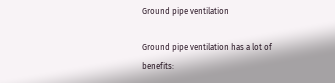Ground pipe ventilation

Ground pipe ventilation has a lot of benefits: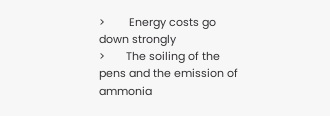>        Energy costs go down strongly
>       The soiling of the pens and the emission of ammonia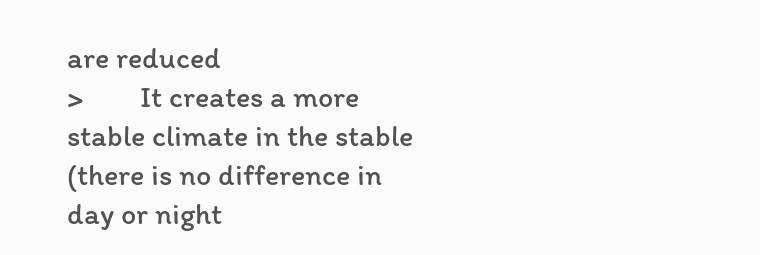are reduced
>        It creates a more stable climate in the stable (there is no difference in day or night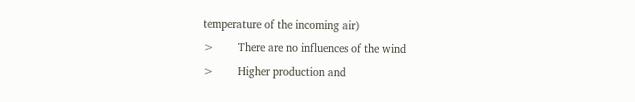temperature of the incoming air)
>        There are no influences of the wind
>        Higher production and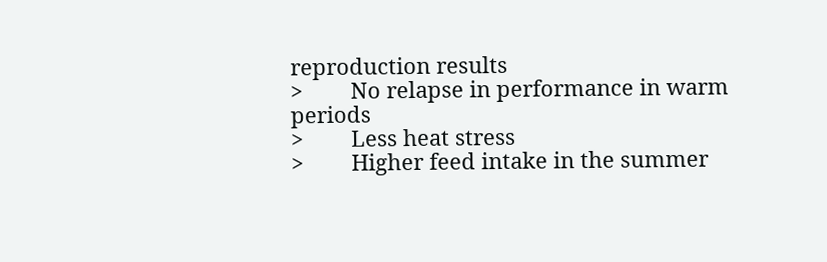reproduction results
>        No relapse in performance in warm periods
>        Less heat stress
>        Higher feed intake in the summer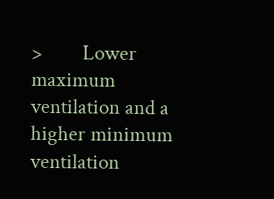>        Lower maximum ventilation and a higher minimum ventilation